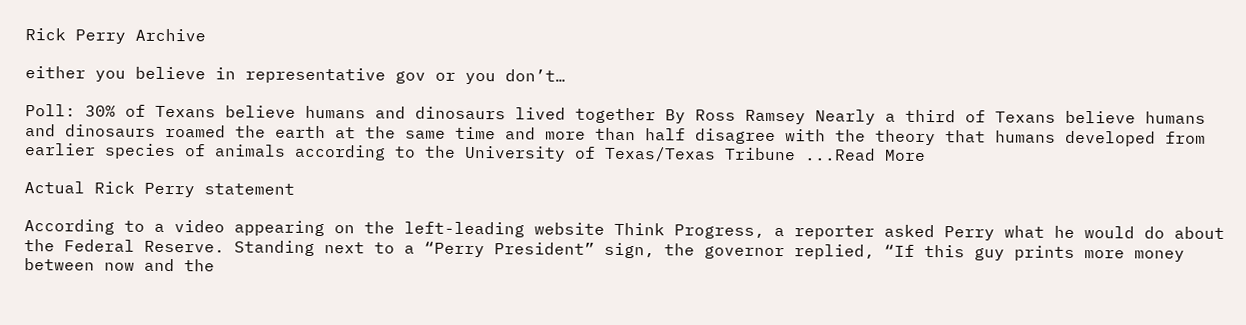Rick Perry Archive

either you believe in representative gov or you don’t…

Poll: 30% of Texans believe humans and dinosaurs lived together By Ross Ramsey Nearly a third of Texans believe humans and dinosaurs roamed the earth at the same time and more than half disagree with the theory that humans developed from earlier species of animals according to the University of Texas/Texas Tribune ...Read More

Actual Rick Perry statement

According to a video appearing on the left-leading website Think Progress, a reporter asked Perry what he would do about the Federal Reserve. Standing next to a “Perry President” sign, the governor replied, “If this guy prints more money between now and the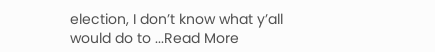election, I don’t know what y’all would do to ...Read More